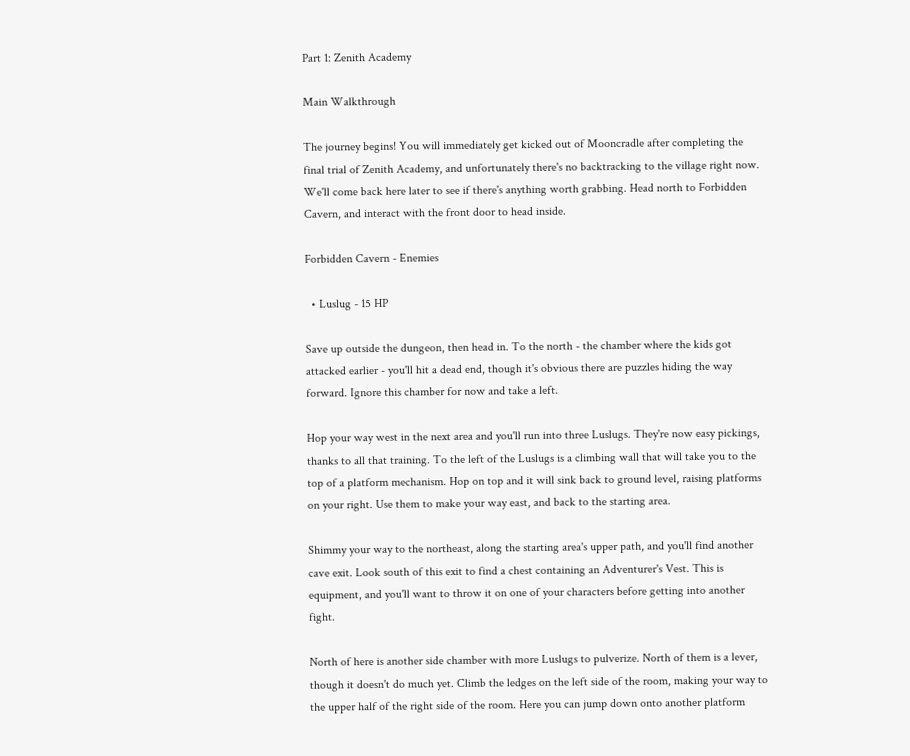Part 1: Zenith Academy

Main Walkthrough

The journey begins! You will immediately get kicked out of Mooncradle after completing the final trial of Zenith Academy, and unfortunately there's no backtracking to the village right now. We'll come back here later to see if there's anything worth grabbing. Head north to Forbidden Cavern, and interact with the front door to head inside.

Forbidden Cavern - Enemies

  • Luslug - 15 HP

Save up outside the dungeon, then head in. To the north - the chamber where the kids got attacked earlier - you'll hit a dead end, though it's obvious there are puzzles hiding the way forward. Ignore this chamber for now and take a left.

Hop your way west in the next area and you'll run into three Luslugs. They're now easy pickings, thanks to all that training. To the left of the Luslugs is a climbing wall that will take you to the top of a platform mechanism. Hop on top and it will sink back to ground level, raising platforms on your right. Use them to make your way east, and back to the starting area.

Shimmy your way to the northeast, along the starting area's upper path, and you'll find another cave exit. Look south of this exit to find a chest containing an Adventurer's Vest. This is equipment, and you'll want to throw it on one of your characters before getting into another fight.

North of here is another side chamber with more Luslugs to pulverize. North of them is a lever, though it doesn't do much yet. Climb the ledges on the left side of the room, making your way to the upper half of the right side of the room. Here you can jump down onto another platform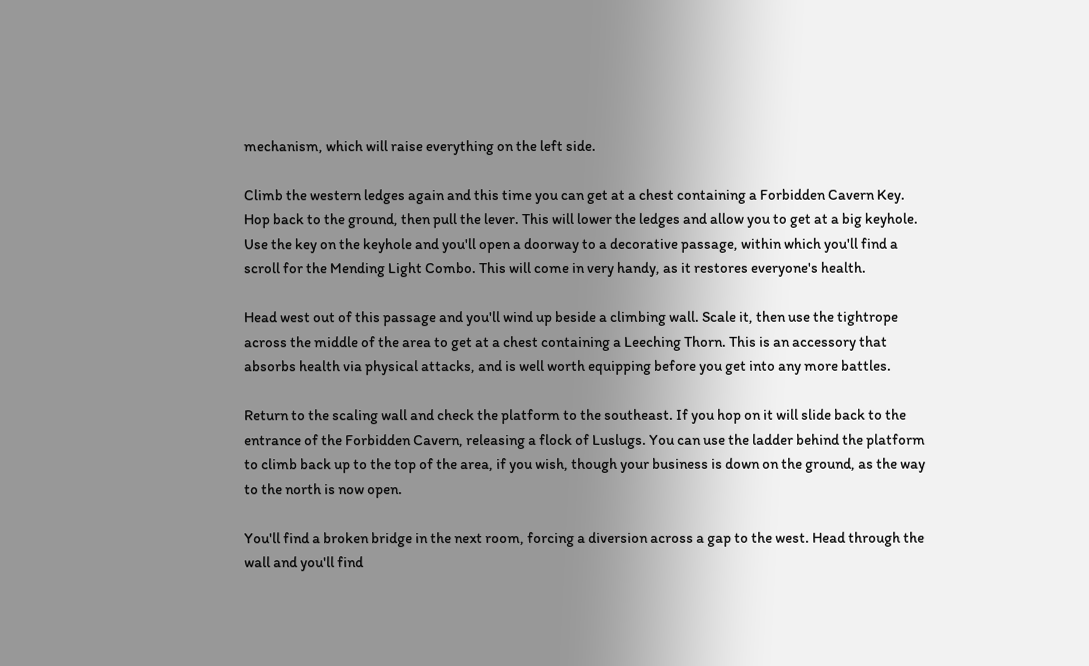mechanism, which will raise everything on the left side.

Climb the western ledges again and this time you can get at a chest containing a Forbidden Cavern Key. Hop back to the ground, then pull the lever. This will lower the ledges and allow you to get at a big keyhole. Use the key on the keyhole and you'll open a doorway to a decorative passage, within which you'll find a scroll for the Mending Light Combo. This will come in very handy, as it restores everyone's health.

Head west out of this passage and you'll wind up beside a climbing wall. Scale it, then use the tightrope across the middle of the area to get at a chest containing a Leeching Thorn. This is an accessory that absorbs health via physical attacks, and is well worth equipping before you get into any more battles.

Return to the scaling wall and check the platform to the southeast. If you hop on it will slide back to the entrance of the Forbidden Cavern, releasing a flock of Luslugs. You can use the ladder behind the platform to climb back up to the top of the area, if you wish, though your business is down on the ground, as the way to the north is now open.

You'll find a broken bridge in the next room, forcing a diversion across a gap to the west. Head through the wall and you'll find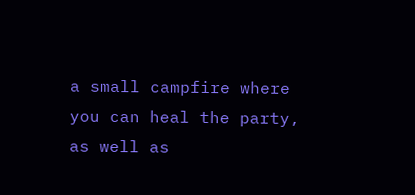a small campfire where you can heal the party, as well as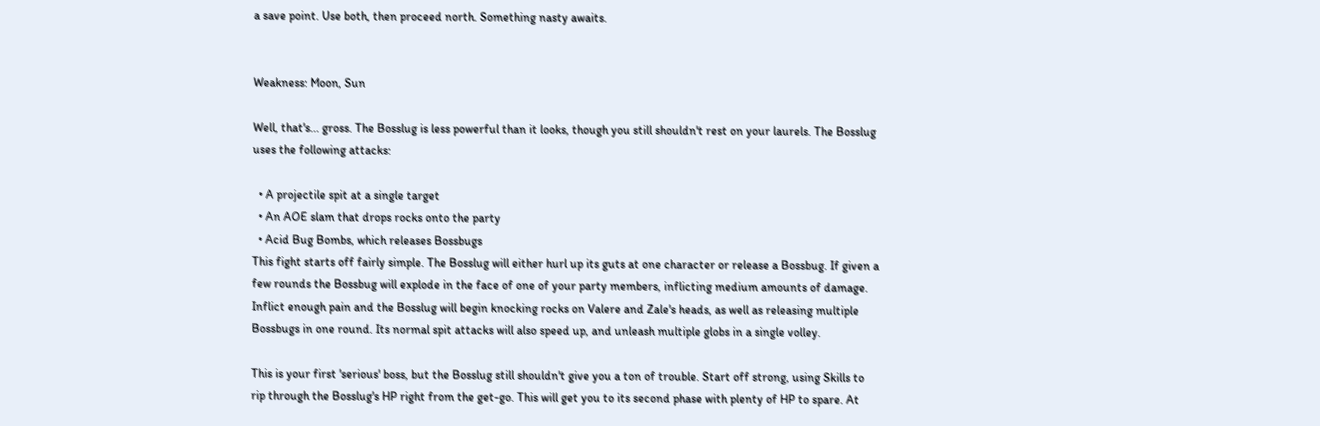a save point. Use both, then proceed north. Something nasty awaits.


Weakness: Moon, Sun

Well, that's... gross. The Bosslug is less powerful than it looks, though you still shouldn't rest on your laurels. The Bosslug uses the following attacks:

  • A projectile spit at a single target
  • An AOE slam that drops rocks onto the party
  • Acid Bug Bombs, which releases Bossbugs
This fight starts off fairly simple. The Bosslug will either hurl up its guts at one character or release a Bossbug. If given a few rounds the Bossbug will explode in the face of one of your party members, inflicting medium amounts of damage. Inflict enough pain and the Bosslug will begin knocking rocks on Valere and Zale's heads, as well as releasing multiple Bossbugs in one round. Its normal spit attacks will also speed up, and unleash multiple globs in a single volley.

This is your first 'serious' boss, but the Bosslug still shouldn't give you a ton of trouble. Start off strong, using Skills to rip through the Bosslug's HP right from the get-go. This will get you to its second phase with plenty of HP to spare. At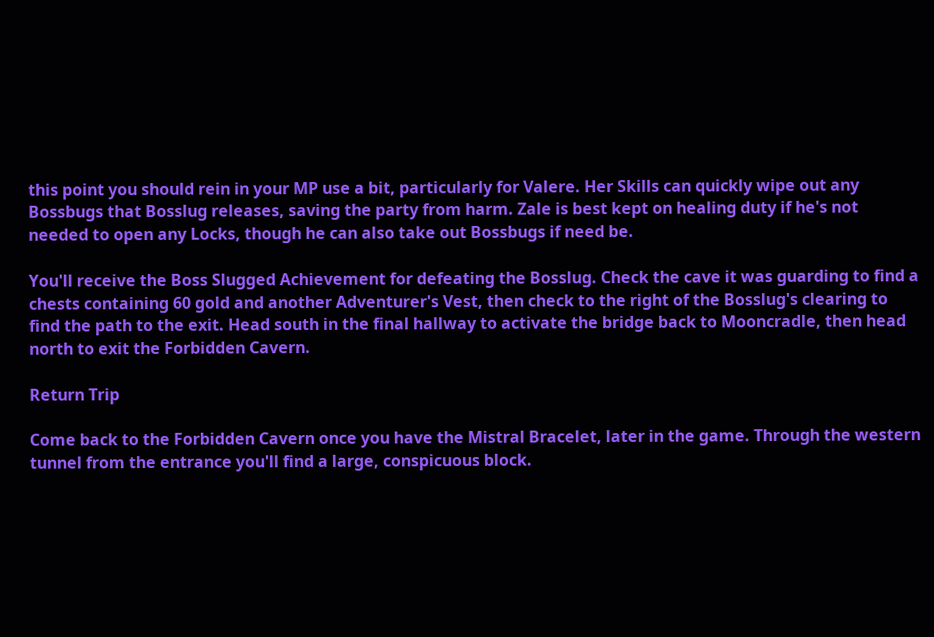this point you should rein in your MP use a bit, particularly for Valere. Her Skills can quickly wipe out any Bossbugs that Bosslug releases, saving the party from harm. Zale is best kept on healing duty if he's not needed to open any Locks, though he can also take out Bossbugs if need be.

You'll receive the Boss Slugged Achievement for defeating the Bosslug. Check the cave it was guarding to find a chests containing 60 gold and another Adventurer's Vest, then check to the right of the Bosslug's clearing to find the path to the exit. Head south in the final hallway to activate the bridge back to Mooncradle, then head north to exit the Forbidden Cavern.

Return Trip

Come back to the Forbidden Cavern once you have the Mistral Bracelet, later in the game. Through the western tunnel from the entrance you'll find a large, conspicuous block.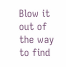Blow it out of the way to find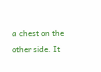a chest on the other side. It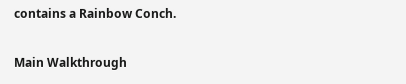contains a Rainbow Conch.

Main Walkthrough